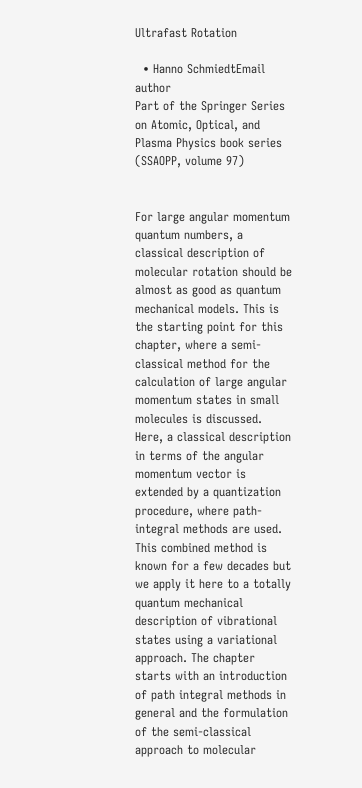Ultrafast Rotation

  • Hanno SchmiedtEmail author
Part of the Springer Series on Atomic, Optical, and Plasma Physics book series (SSAOPP, volume 97)


For large angular momentum quantum numbers, a classical description of molecular rotation should be almost as good as quantum mechanical models. This is the starting point for this chapter, where a semi-classical method for the calculation of large angular momentum states in small molecules is discussed. Here, a classical description in terms of the angular momentum vector is extended by a quantization procedure, where path-integral methods are used. This combined method is known for a few decades but we apply it here to a totally quantum mechanical description of vibrational states using a variational approach. The chapter starts with an introduction of path integral methods in general and the formulation of the semi-classical approach to molecular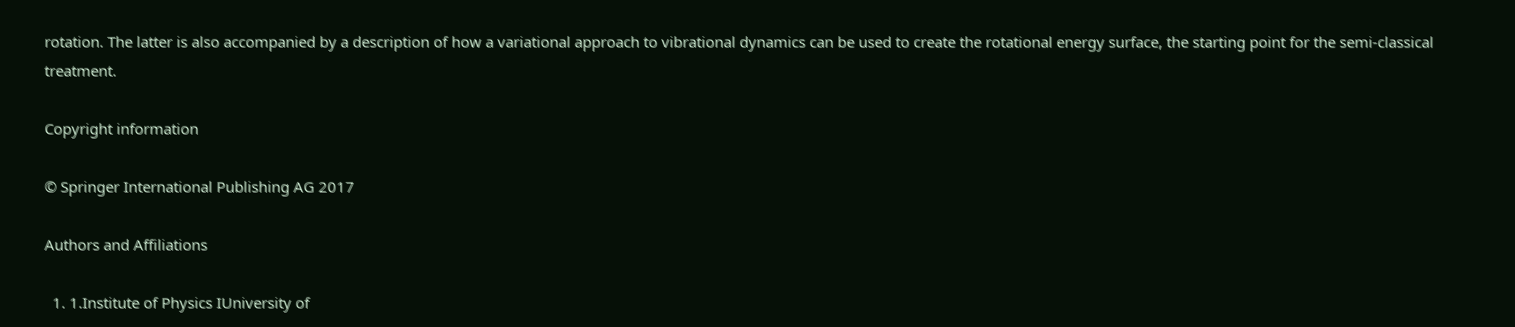rotation. The latter is also accompanied by a description of how a variational approach to vibrational dynamics can be used to create the rotational energy surface, the starting point for the semi-classical treatment.

Copyright information

© Springer International Publishing AG 2017

Authors and Affiliations

  1. 1.Institute of Physics IUniversity of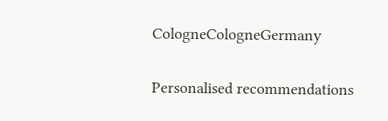CologneCologneGermany

Personalised recommendations